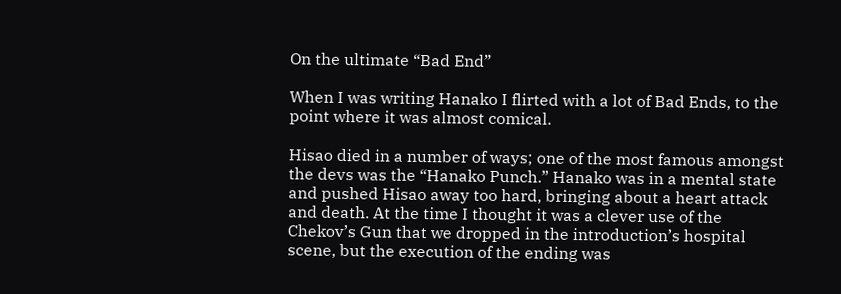On the ultimate “Bad End”

When I was writing Hanako I flirted with a lot of Bad Ends, to the point where it was almost comical.

Hisao died in a number of ways; one of the most famous amongst the devs was the “Hanako Punch.” Hanako was in a mental state and pushed Hisao away too hard, bringing about a heart attack and death. At the time I thought it was a clever use of the Chekov’s Gun that we dropped in the introduction’s hospital scene, but the execution of the ending was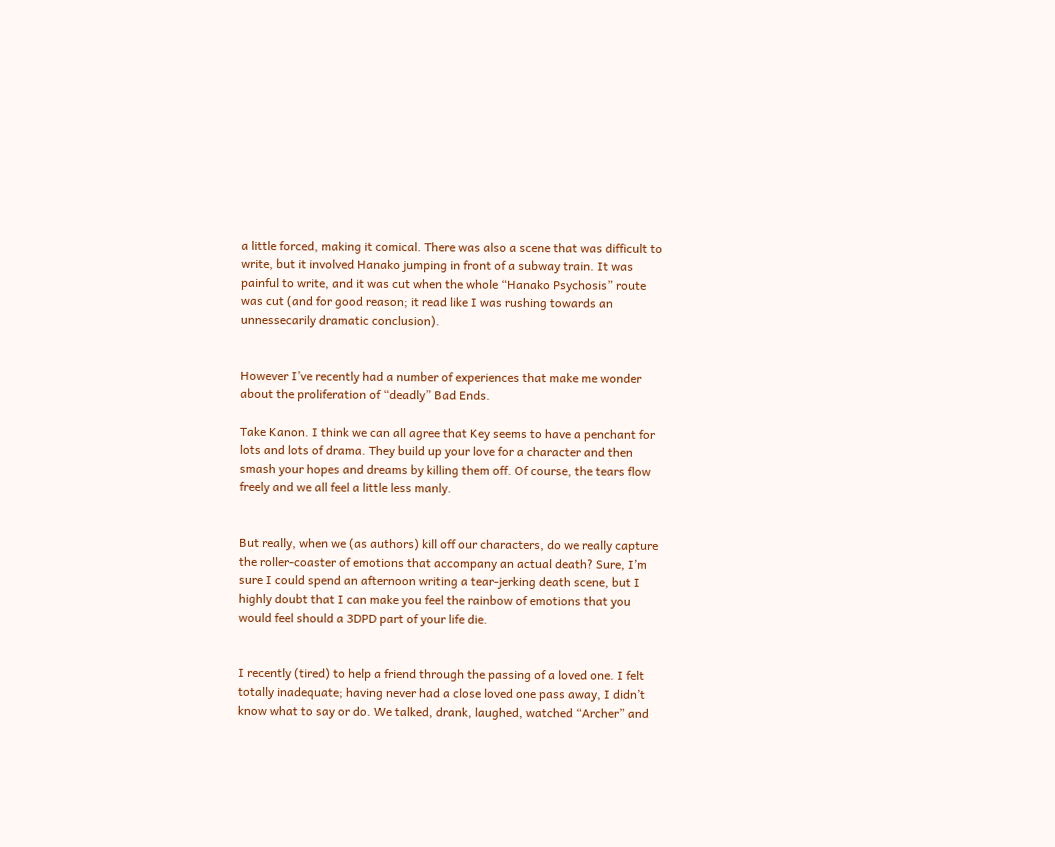a little forced, making it comical. There was also a scene that was difficult to write, but it involved Hanako jumping in front of a subway train. It was painful to write, and it was cut when the whole “Hanako Psychosis” route was cut (and for good reason; it read like I was rushing towards an unnessecarily dramatic conclusion).


However I’ve recently had a number of experiences that make me wonder about the proliferation of “deadly” Bad Ends.

Take Kanon. I think we can all agree that Key seems to have a penchant for lots and lots of drama. They build up your love for a character and then smash your hopes and dreams by killing them off. Of course, the tears flow freely and we all feel a little less manly.


But really, when we (as authors) kill off our characters, do we really capture the roller-coaster of emotions that accompany an actual death? Sure, I’m sure I could spend an afternoon writing a tear-jerking death scene, but I highly doubt that I can make you feel the rainbow of emotions that you would feel should a 3DPD part of your life die.


I recently (tired) to help a friend through the passing of a loved one. I felt totally inadequate; having never had a close loved one pass away, I didn’t know what to say or do. We talked, drank, laughed, watched “Archer” and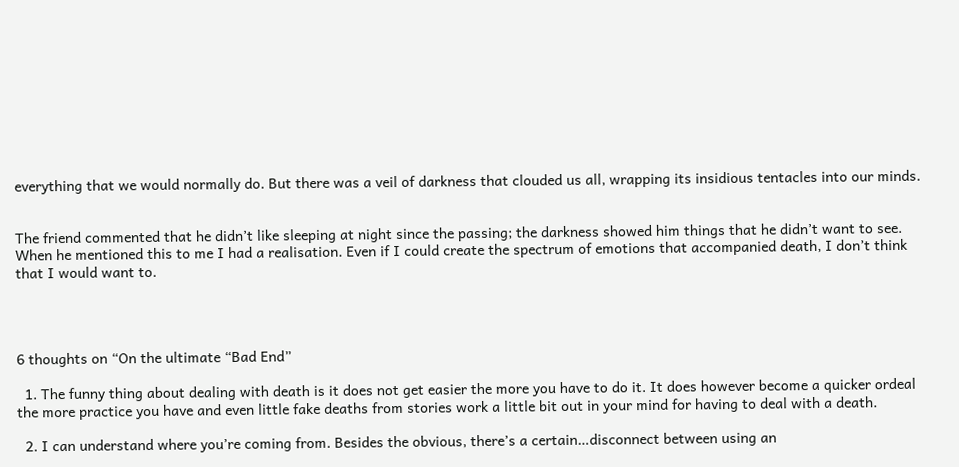everything that we would normally do. But there was a veil of darkness that clouded us all, wrapping its insidious tentacles into our minds.


The friend commented that he didn’t like sleeping at night since the passing; the darkness showed him things that he didn’t want to see. When he mentioned this to me I had a realisation. Even if I could create the spectrum of emotions that accompanied death, I don’t think that I would want to.




6 thoughts on “On the ultimate “Bad End”

  1. The funny thing about dealing with death is it does not get easier the more you have to do it. It does however become a quicker ordeal the more practice you have and even little fake deaths from stories work a little bit out in your mind for having to deal with a death.

  2. I can understand where you’re coming from. Besides the obvious, there’s a certain…disconnect between using an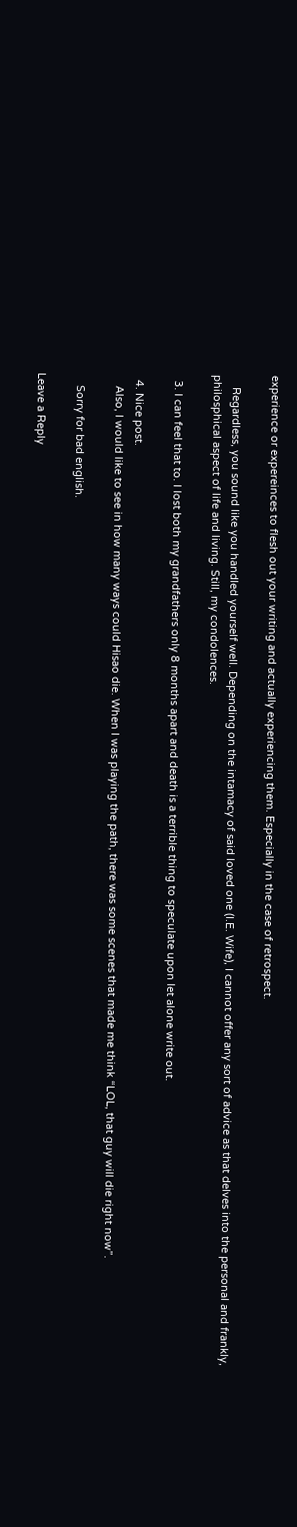experience or expereinces to flesh out your writing and actually experiencing them. Especially in the case of retrospect.

    Regardless, you sound like you handled yourself well. Depending on the intamacy of said loved one (I.E. Wife), I cannot offer any sort of advice as that delves into the personal and frankly, philosphical aspect of life and living. Still, my condolences.

  3. I can feel that to. I lost both my grandfathers only 8 months apart and death is a terrible thing to speculate upon let alone write out.

  4. Nice post.
    Also, I would like to see in how many ways could Hisao die. When I was playing the path, there was some scenes that made me think “LOL, that guy will die right now”.

    Sorry for bad english.

Leave a Reply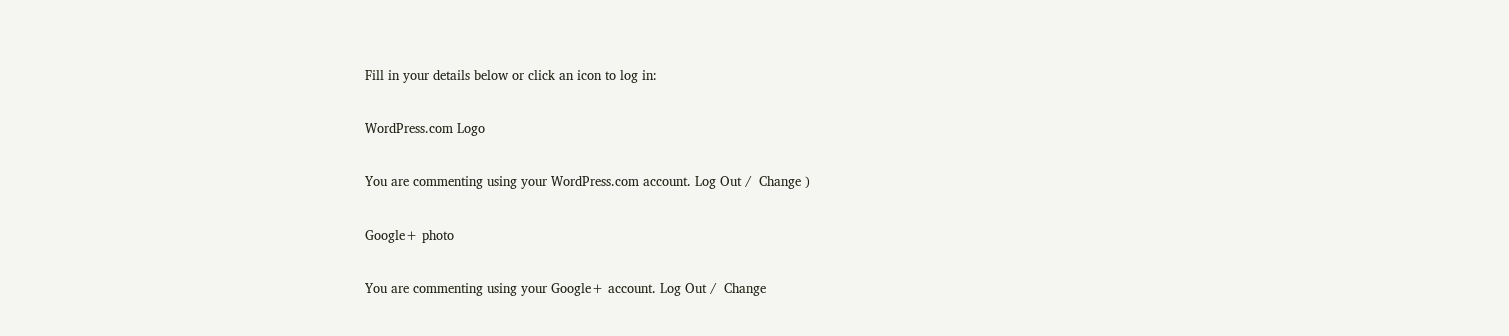Fill in your details below or click an icon to log in:

WordPress.com Logo

You are commenting using your WordPress.com account. Log Out /  Change )

Google+ photo

You are commenting using your Google+ account. Log Out /  Change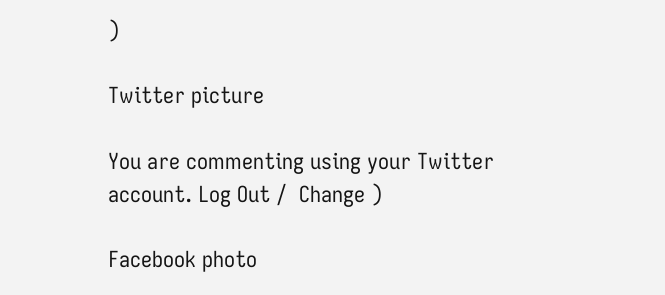)

Twitter picture

You are commenting using your Twitter account. Log Out /  Change )

Facebook photo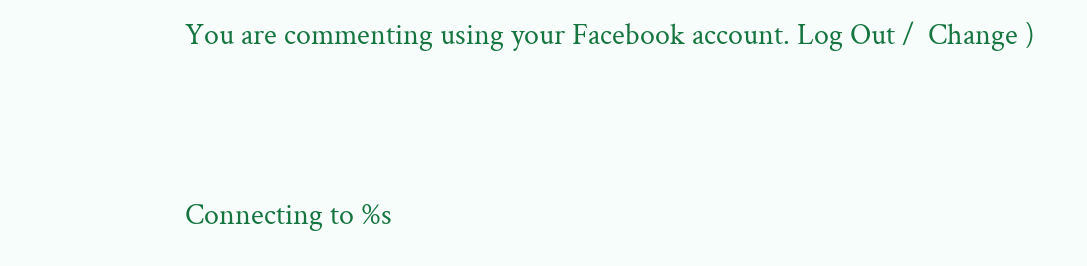You are commenting using your Facebook account. Log Out /  Change )


Connecting to %s